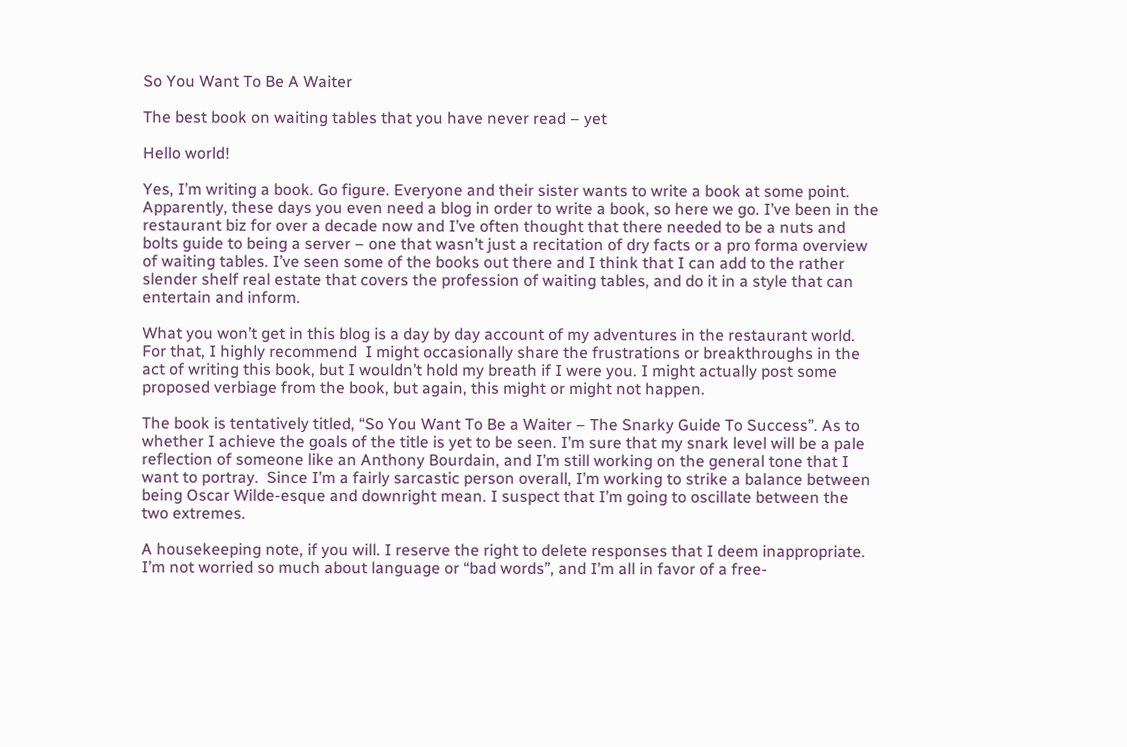So You Want To Be A Waiter

The best book on waiting tables that you have never read – yet

Hello world!

Yes, I’m writing a book. Go figure. Everyone and their sister wants to write a book at some point. Apparently, these days you even need a blog in order to write a book, so here we go. I’ve been in the restaurant biz for over a decade now and I’ve often thought that there needed to be a nuts and bolts guide to being a server – one that wasn’t just a recitation of dry facts or a pro forma overview of waiting tables. I’ve seen some of the books out there and I think that I can add to the rather slender shelf real estate that covers the profession of waiting tables, and do it in a style that can entertain and inform.

What you won’t get in this blog is a day by day account of my adventures in the restaurant world. For that, I highly recommend  I might occasionally share the frustrations or breakthroughs in the act of writing this book, but I wouldn’t hold my breath if I were you. I might actually post some proposed verbiage from the book, but again, this might or might not happen.

The book is tentatively titled, “So You Want To Be a Waiter – The Snarky Guide To Success”. As to whether I achieve the goals of the title is yet to be seen. I’m sure that my snark level will be a pale reflection of someone like an Anthony Bourdain, and I’m still working on the general tone that I want to portray.  Since I’m a fairly sarcastic person overall, I’m working to strike a balance between being Oscar Wilde-esque and downright mean. I suspect that I’m going to oscillate between the two extremes.

A housekeeping note, if you will. I reserve the right to delete responses that I deem inappropriate. I’m not worried so much about language or “bad words”, and I’m all in favor of a free-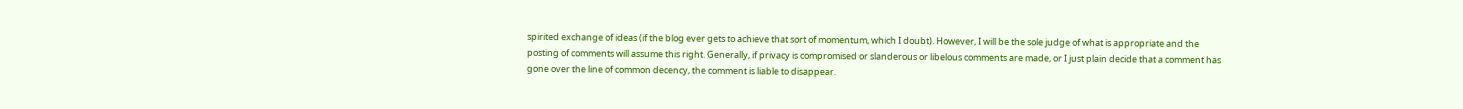spirited exchange of ideas (if the blog ever gets to achieve that sort of momentum, which I doubt). However, I will be the sole judge of what is appropriate and the posting of comments will assume this right. Generally, if privacy is compromised or slanderous or libelous comments are made, or I just plain decide that a comment has gone over the line of common decency, the comment is liable to disappear.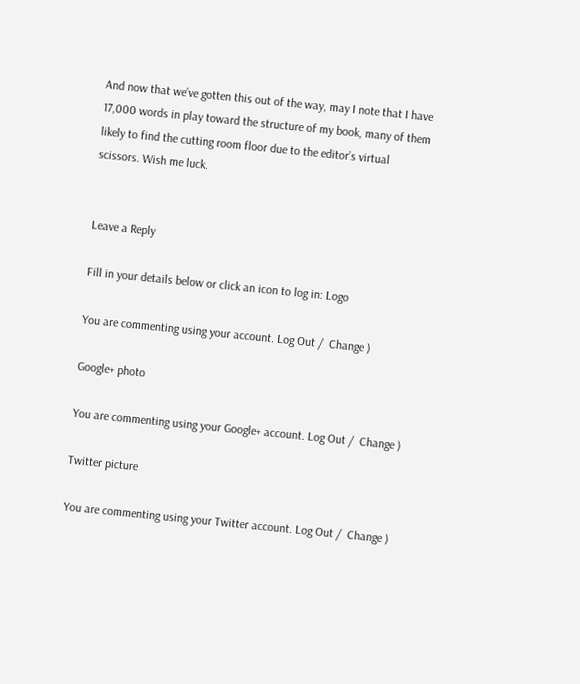And now that we’ve gotten this out of the way, may I note that I have 17,000 words in play toward the structure of my book, many of them likely to find the cutting room floor due to the editor’s virtual scissors. Wish me luck.


Leave a Reply

Fill in your details below or click an icon to log in: Logo

You are commenting using your account. Log Out /  Change )

Google+ photo

You are commenting using your Google+ account. Log Out /  Change )

Twitter picture

You are commenting using your Twitter account. Log Out /  Change )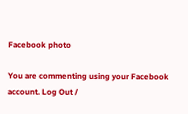Facebook photo

You are commenting using your Facebook account. Log Out /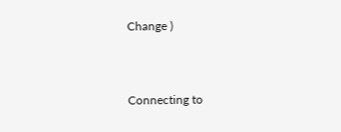Change )


Connecting to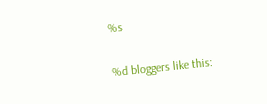%s

%d bloggers like this: